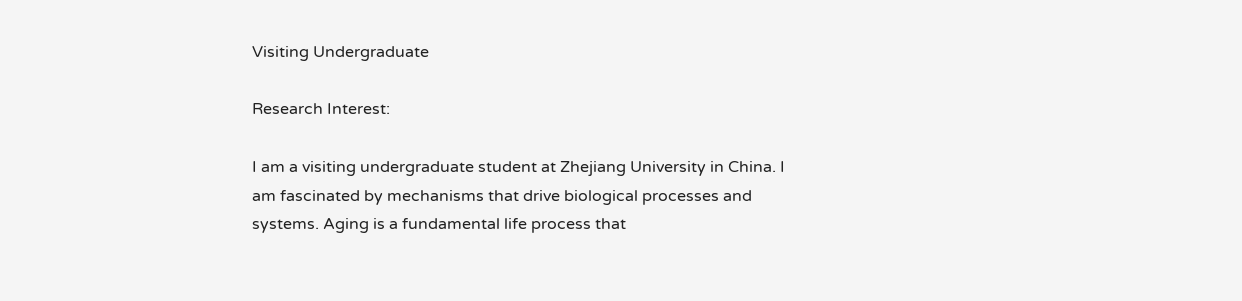Visiting Undergraduate

Research Interest:

I am a visiting undergraduate student at Zhejiang University in China. I am fascinated by mechanisms that drive biological processes and systems. Aging is a fundamental life process that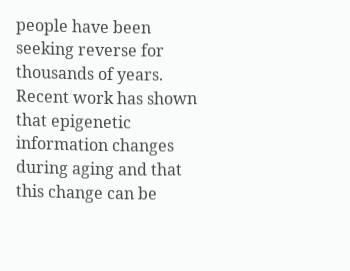people have been seeking reverse for thousands of years. Recent work has shown that epigenetic information changes during aging and that this change can be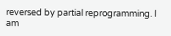reversed by partial reprogramming. I am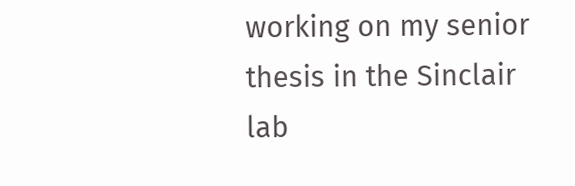working on my senior thesis in the Sinclair lab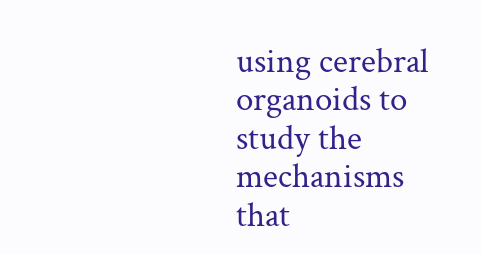using cerebral organoids to study the mechanisms that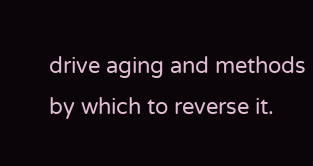drive aging and methods by which to reverse it.